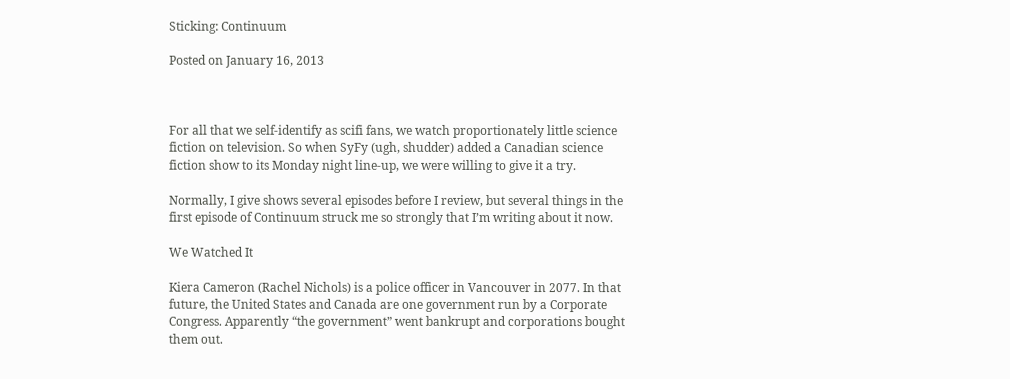Sticking: Continuum

Posted on January 16, 2013



For all that we self-identify as scifi fans, we watch proportionately little science fiction on television. So when SyFy (ugh, shudder) added a Canadian science fiction show to its Monday night line-up, we were willing to give it a try.

Normally, I give shows several episodes before I review, but several things in the first episode of Continuum struck me so strongly that I’m writing about it now.

We Watched It

Kiera Cameron (Rachel Nichols) is a police officer in Vancouver in 2077. In that future, the United States and Canada are one government run by a Corporate Congress. Apparently “the government” went bankrupt and corporations bought them out.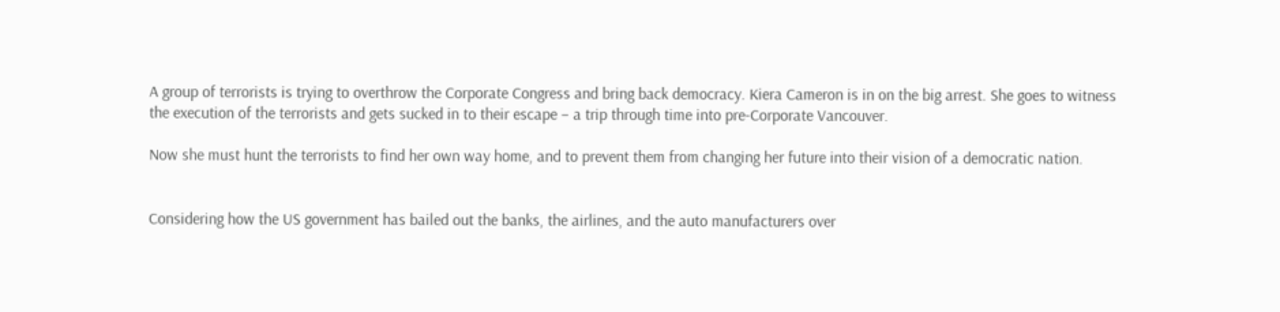A group of terrorists is trying to overthrow the Corporate Congress and bring back democracy. Kiera Cameron is in on the big arrest. She goes to witness the execution of the terrorists and gets sucked in to their escape – a trip through time into pre-Corporate Vancouver.

Now she must hunt the terrorists to find her own way home, and to prevent them from changing her future into their vision of a democratic nation.


Considering how the US government has bailed out the banks, the airlines, and the auto manufacturers over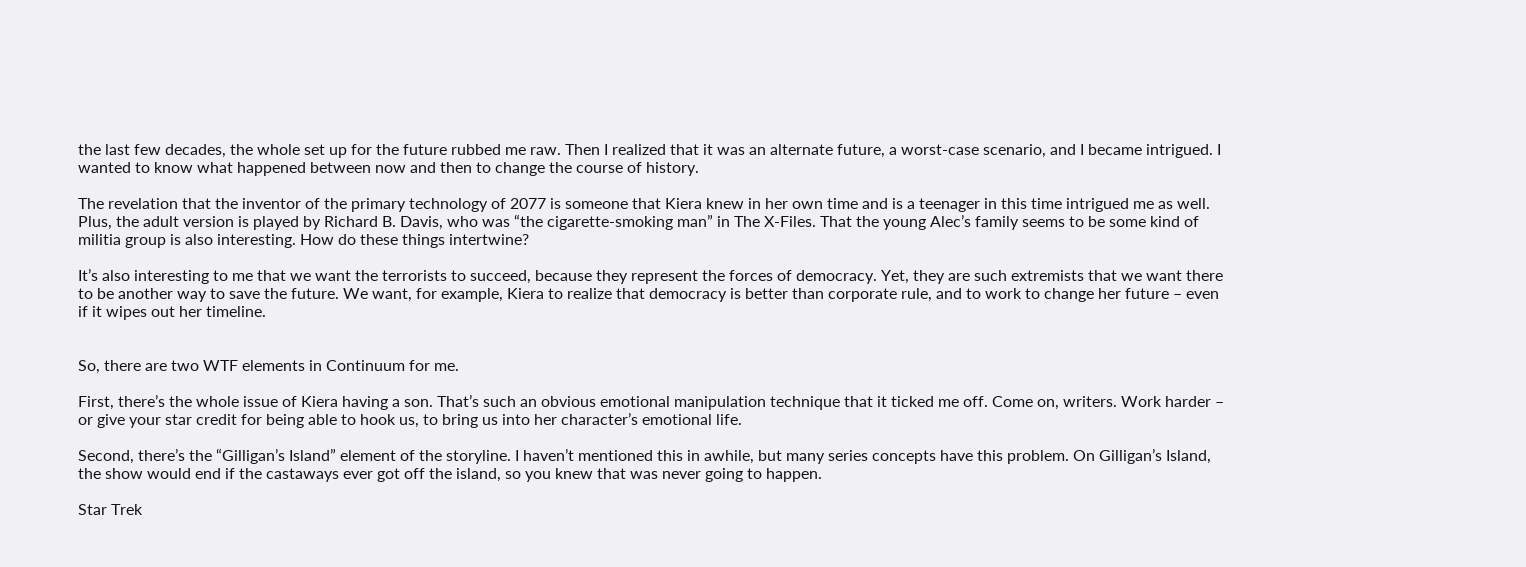the last few decades, the whole set up for the future rubbed me raw. Then I realized that it was an alternate future, a worst-case scenario, and I became intrigued. I wanted to know what happened between now and then to change the course of history.

The revelation that the inventor of the primary technology of 2077 is someone that Kiera knew in her own time and is a teenager in this time intrigued me as well. Plus, the adult version is played by Richard B. Davis, who was “the cigarette-smoking man” in The X-Files. That the young Alec’s family seems to be some kind of militia group is also interesting. How do these things intertwine?

It’s also interesting to me that we want the terrorists to succeed, because they represent the forces of democracy. Yet, they are such extremists that we want there to be another way to save the future. We want, for example, Kiera to realize that democracy is better than corporate rule, and to work to change her future – even if it wipes out her timeline.


So, there are two WTF elements in Continuum for me.

First, there’s the whole issue of Kiera having a son. That’s such an obvious emotional manipulation technique that it ticked me off. Come on, writers. Work harder – or give your star credit for being able to hook us, to bring us into her character’s emotional life.

Second, there’s the “Gilligan’s Island” element of the storyline. I haven’t mentioned this in awhile, but many series concepts have this problem. On Gilligan’s Island, the show would end if the castaways ever got off the island, so you knew that was never going to happen.

Star Trek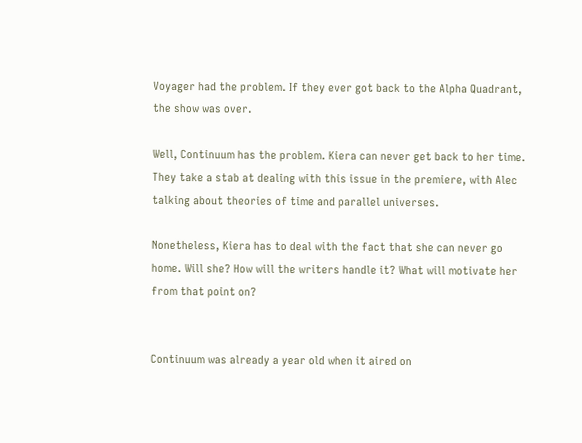Voyager had the problem. If they ever got back to the Alpha Quadrant, the show was over.

Well, Continuum has the problem. Kiera can never get back to her time. They take a stab at dealing with this issue in the premiere, with Alec talking about theories of time and parallel universes.

Nonetheless, Kiera has to deal with the fact that she can never go home. Will she? How will the writers handle it? What will motivate her from that point on?


Continuum was already a year old when it aired on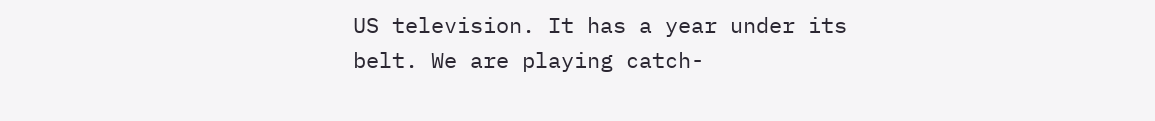US television. It has a year under its belt. We are playing catch-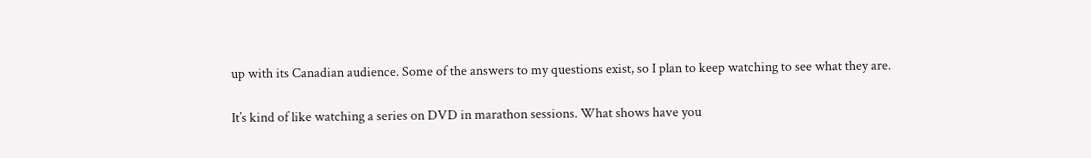up with its Canadian audience. Some of the answers to my questions exist, so I plan to keep watching to see what they are.

It’s kind of like watching a series on DVD in marathon sessions. What shows have you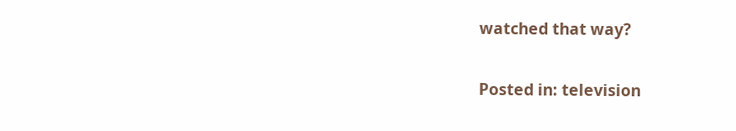watched that way?

Posted in: television